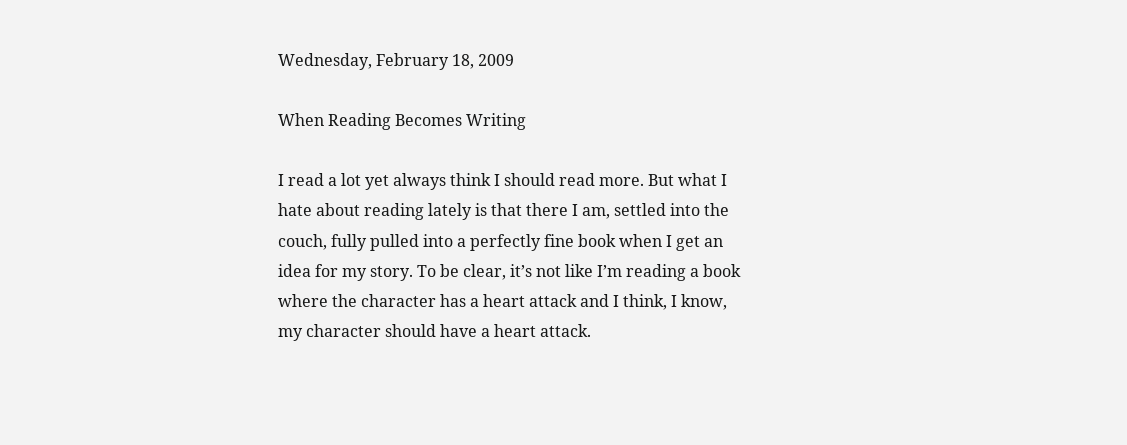Wednesday, February 18, 2009

When Reading Becomes Writing

I read a lot yet always think I should read more. But what I hate about reading lately is that there I am, settled into the couch, fully pulled into a perfectly fine book when I get an idea for my story. To be clear, it’s not like I’m reading a book where the character has a heart attack and I think, I know, my character should have a heart attack.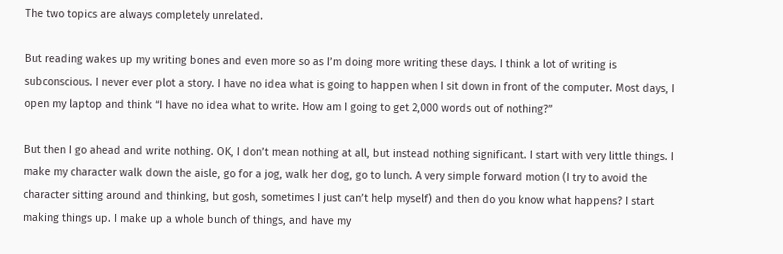The two topics are always completely unrelated.

But reading wakes up my writing bones and even more so as I’m doing more writing these days. I think a lot of writing is subconscious. I never ever plot a story. I have no idea what is going to happen when I sit down in front of the computer. Most days, I open my laptop and think “I have no idea what to write. How am I going to get 2,000 words out of nothing?”

But then I go ahead and write nothing. OK, I don’t mean nothing at all, but instead nothing significant. I start with very little things. I make my character walk down the aisle, go for a jog, walk her dog, go to lunch. A very simple forward motion (I try to avoid the character sitting around and thinking, but gosh, sometimes I just can’t help myself) and then do you know what happens? I start making things up. I make up a whole bunch of things, and have my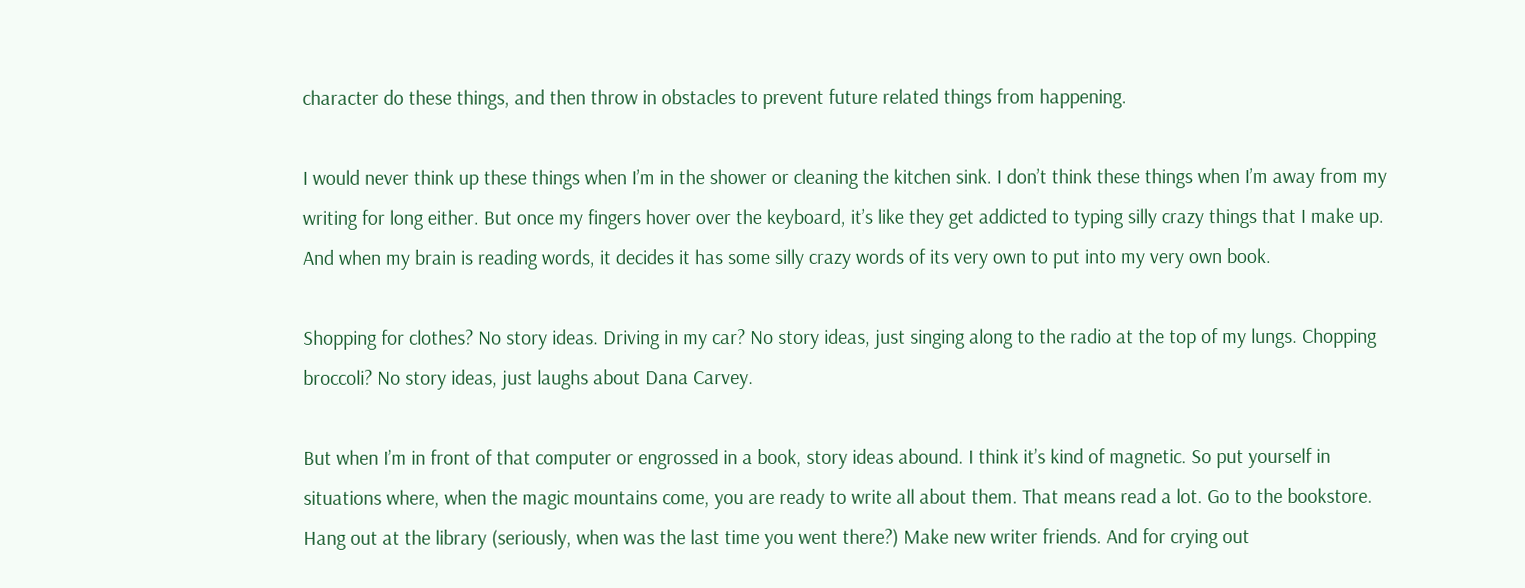character do these things, and then throw in obstacles to prevent future related things from happening.

I would never think up these things when I’m in the shower or cleaning the kitchen sink. I don’t think these things when I’m away from my writing for long either. But once my fingers hover over the keyboard, it’s like they get addicted to typing silly crazy things that I make up. And when my brain is reading words, it decides it has some silly crazy words of its very own to put into my very own book.

Shopping for clothes? No story ideas. Driving in my car? No story ideas, just singing along to the radio at the top of my lungs. Chopping broccoli? No story ideas, just laughs about Dana Carvey.

But when I’m in front of that computer or engrossed in a book, story ideas abound. I think it’s kind of magnetic. So put yourself in situations where, when the magic mountains come, you are ready to write all about them. That means read a lot. Go to the bookstore. Hang out at the library (seriously, when was the last time you went there?) Make new writer friends. And for crying out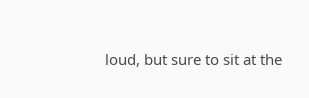loud, but sure to sit at the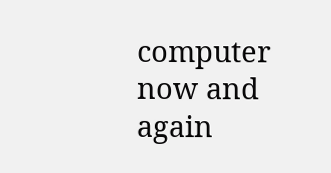computer now and again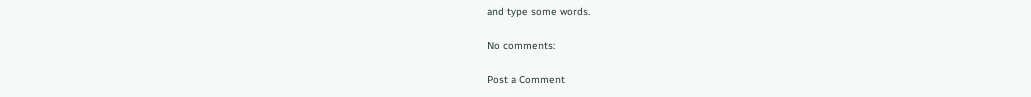and type some words.

No comments:

Post a Comment